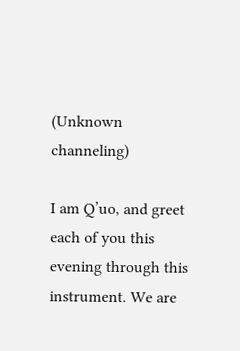(Unknown channeling)

I am Q’uo, and greet each of you this evening through this instrument. We are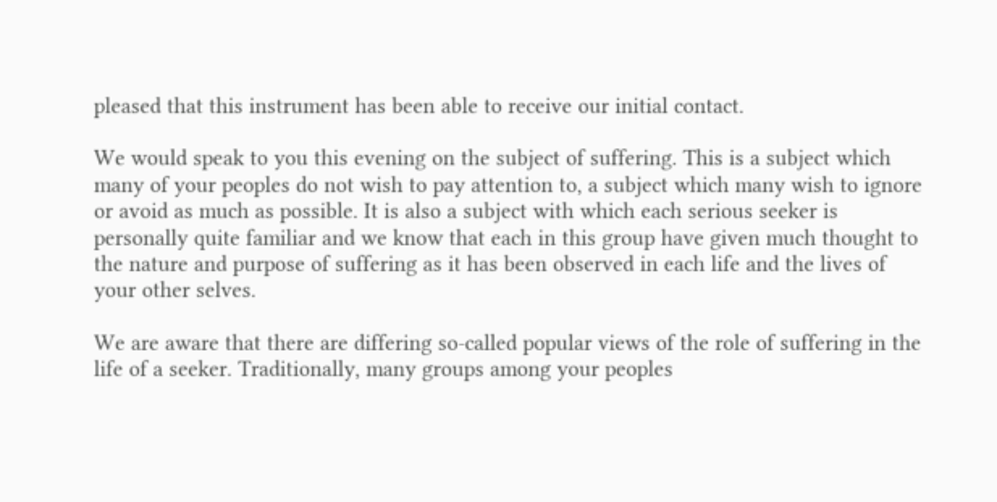pleased that this instrument has been able to receive our initial contact.

We would speak to you this evening on the subject of suffering. This is a subject which many of your peoples do not wish to pay attention to, a subject which many wish to ignore or avoid as much as possible. It is also a subject with which each serious seeker is personally quite familiar and we know that each in this group have given much thought to the nature and purpose of suffering as it has been observed in each life and the lives of your other selves.

We are aware that there are differing so-called popular views of the role of suffering in the life of a seeker. Traditionally, many groups among your peoples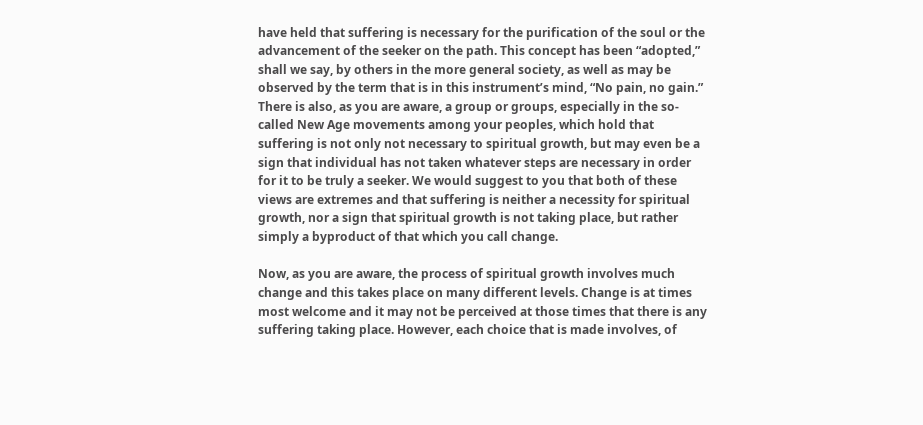have held that suffering is necessary for the purification of the soul or the advancement of the seeker on the path. This concept has been “adopted,” shall we say, by others in the more general society, as well as may be observed by the term that is in this instrument’s mind, “No pain, no gain.” There is also, as you are aware, a group or groups, especially in the so-called New Age movements among your peoples, which hold that suffering is not only not necessary to spiritual growth, but may even be a sign that individual has not taken whatever steps are necessary in order for it to be truly a seeker. We would suggest to you that both of these views are extremes and that suffering is neither a necessity for spiritual growth, nor a sign that spiritual growth is not taking place, but rather simply a byproduct of that which you call change.

Now, as you are aware, the process of spiritual growth involves much change and this takes place on many different levels. Change is at times most welcome and it may not be perceived at those times that there is any suffering taking place. However, each choice that is made involves, of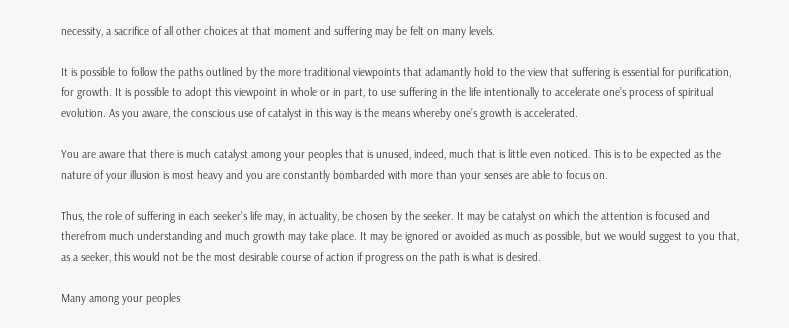necessity, a sacrifice of all other choices at that moment and suffering may be felt on many levels.

It is possible to follow the paths outlined by the more traditional viewpoints that adamantly hold to the view that suffering is essential for purification, for growth. It is possible to adopt this viewpoint in whole or in part, to use suffering in the life intentionally to accelerate one’s process of spiritual evolution. As you aware, the conscious use of catalyst in this way is the means whereby one’s growth is accelerated.

You are aware that there is much catalyst among your peoples that is unused, indeed, much that is little even noticed. This is to be expected as the nature of your illusion is most heavy and you are constantly bombarded with more than your senses are able to focus on.

Thus, the role of suffering in each seeker’s life may, in actuality, be chosen by the seeker. It may be catalyst on which the attention is focused and therefrom much understanding and much growth may take place. It may be ignored or avoided as much as possible, but we would suggest to you that, as a seeker, this would not be the most desirable course of action if progress on the path is what is desired.

Many among your peoples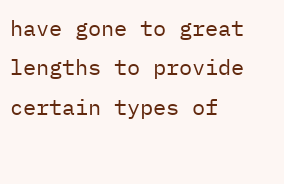have gone to great lengths to provide certain types of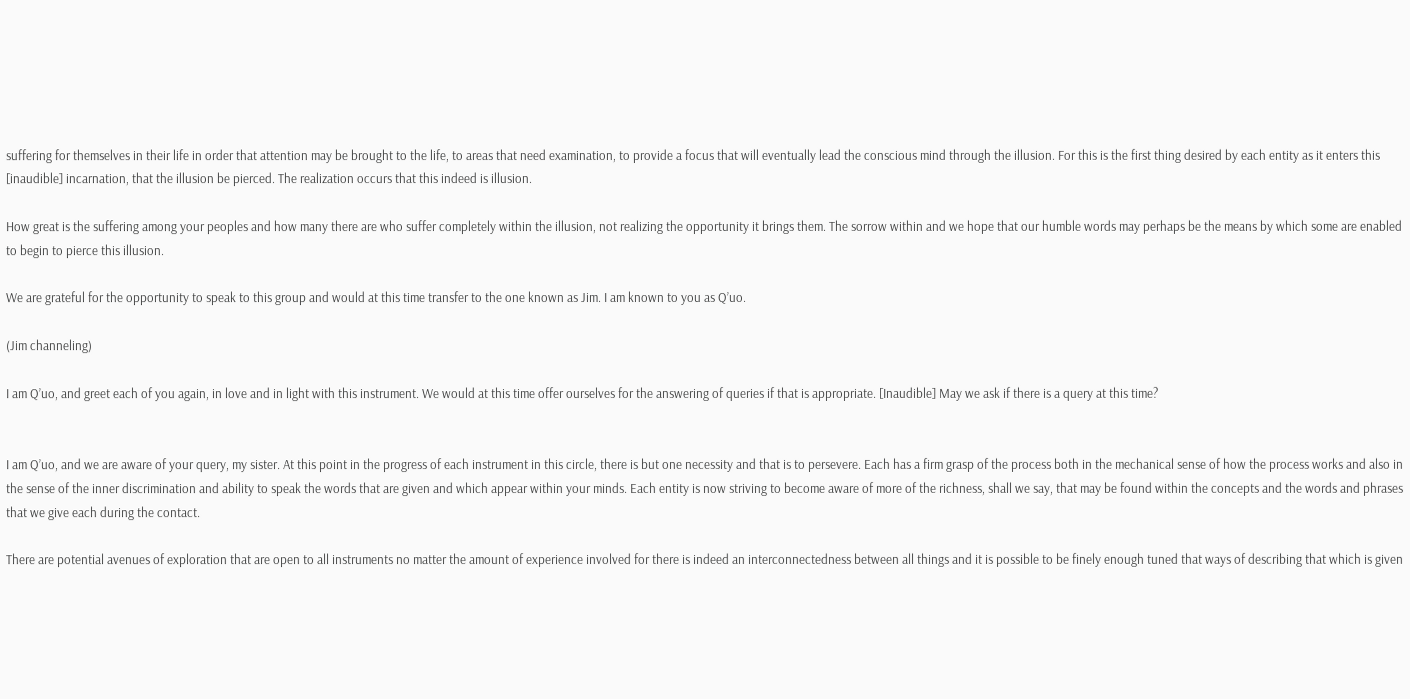suffering for themselves in their life in order that attention may be brought to the life, to areas that need examination, to provide a focus that will eventually lead the conscious mind through the illusion. For this is the first thing desired by each entity as it enters this [inaudible] incarnation, that the illusion be pierced. The realization occurs that this indeed is illusion.

How great is the suffering among your peoples and how many there are who suffer completely within the illusion, not realizing the opportunity it brings them. The sorrow within and we hope that our humble words may perhaps be the means by which some are enabled to begin to pierce this illusion.

We are grateful for the opportunity to speak to this group and would at this time transfer to the one known as Jim. I am known to you as Q’uo.

(Jim channeling)

I am Q’uo, and greet each of you again, in love and in light with this instrument. We would at this time offer ourselves for the answering of queries if that is appropriate. [Inaudible] May we ask if there is a query at this time?


I am Q’uo, and we are aware of your query, my sister. At this point in the progress of each instrument in this circle, there is but one necessity and that is to persevere. Each has a firm grasp of the process both in the mechanical sense of how the process works and also in the sense of the inner discrimination and ability to speak the words that are given and which appear within your minds. Each entity is now striving to become aware of more of the richness, shall we say, that may be found within the concepts and the words and phrases that we give each during the contact.

There are potential avenues of exploration that are open to all instruments no matter the amount of experience involved for there is indeed an interconnectedness between all things and it is possible to be finely enough tuned that ways of describing that which is given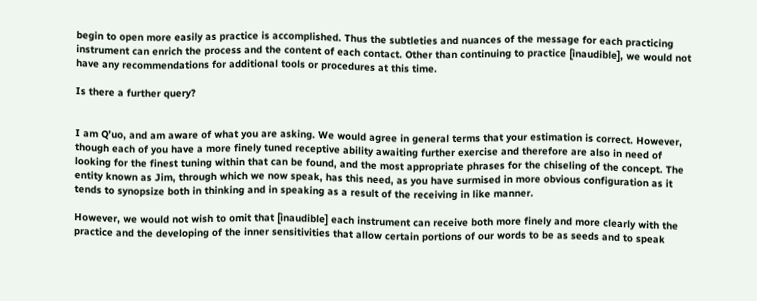begin to open more easily as practice is accomplished. Thus the subtleties and nuances of the message for each practicing instrument can enrich the process and the content of each contact. Other than continuing to practice [inaudible], we would not have any recommendations for additional tools or procedures at this time.

Is there a further query?


I am Q’uo, and am aware of what you are asking. We would agree in general terms that your estimation is correct. However, though each of you have a more finely tuned receptive ability awaiting further exercise and therefore are also in need of looking for the finest tuning within that can be found, and the most appropriate phrases for the chiseling of the concept. The entity known as Jim, through which we now speak, has this need, as you have surmised in more obvious configuration as it tends to synopsize both in thinking and in speaking as a result of the receiving in like manner.

However, we would not wish to omit that [inaudible] each instrument can receive both more finely and more clearly with the practice and the developing of the inner sensitivities that allow certain portions of our words to be as seeds and to speak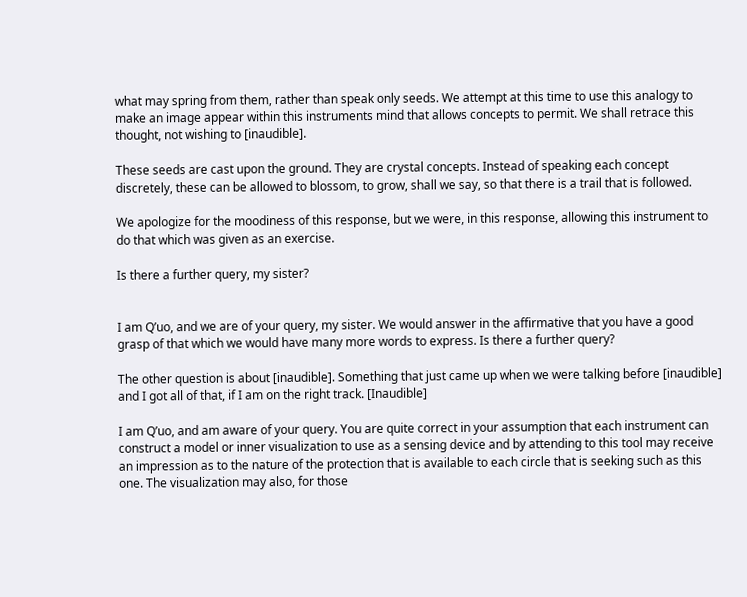what may spring from them, rather than speak only seeds. We attempt at this time to use this analogy to make an image appear within this instruments mind that allows concepts to permit. We shall retrace this thought, not wishing to [inaudible].

These seeds are cast upon the ground. They are crystal concepts. Instead of speaking each concept discretely, these can be allowed to blossom, to grow, shall we say, so that there is a trail that is followed.

We apologize for the moodiness of this response, but we were, in this response, allowing this instrument to do that which was given as an exercise.

Is there a further query, my sister?


I am Q’uo, and we are of your query, my sister. We would answer in the affirmative that you have a good grasp of that which we would have many more words to express. Is there a further query?

The other question is about [inaudible]. Something that just came up when we were talking before [inaudible] and I got all of that, if I am on the right track. [Inaudible]

I am Q’uo, and am aware of your query. You are quite correct in your assumption that each instrument can construct a model or inner visualization to use as a sensing device and by attending to this tool may receive an impression as to the nature of the protection that is available to each circle that is seeking such as this one. The visualization may also, for those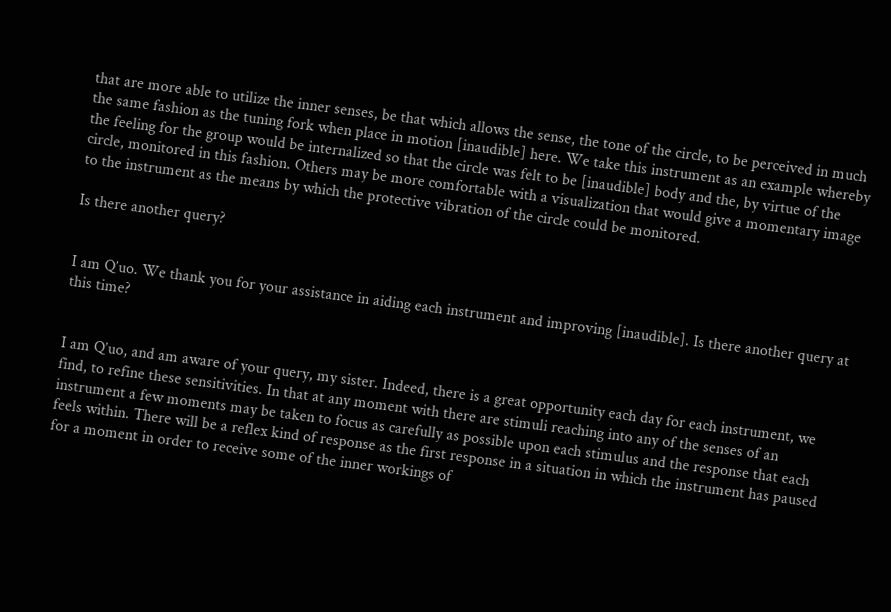that are more able to utilize the inner senses, be that which allows the sense, the tone of the circle, to be perceived in much the same fashion as the tuning fork when place in motion [inaudible] here. We take this instrument as an example whereby the feeling for the group would be internalized so that the circle was felt to be [inaudible] body and the, by virtue of the circle, monitored in this fashion. Others may be more comfortable with a visualization that would give a momentary image to the instrument as the means by which the protective vibration of the circle could be monitored.

Is there another query?


I am Q’uo. We thank you for your assistance in aiding each instrument and improving [inaudible]. Is there another query at this time?


I am Q’uo, and am aware of your query, my sister. Indeed, there is a great opportunity each day for each instrument, we find, to refine these sensitivities. In that at any moment with there are stimuli reaching into any of the senses of an instrument a few moments may be taken to focus as carefully as possible upon each stimulus and the response that each feels within. There will be a reflex kind of response as the first response in a situation in which the instrument has paused for a moment in order to receive some of the inner workings of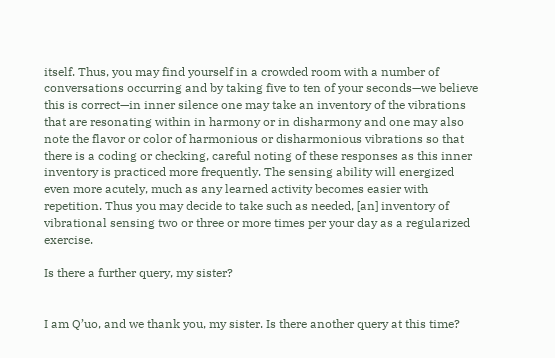itself. Thus, you may find yourself in a crowded room with a number of conversations occurring and by taking five to ten of your seconds—we believe this is correct—in inner silence one may take an inventory of the vibrations that are resonating within in harmony or in disharmony and one may also note the flavor or color of harmonious or disharmonious vibrations so that there is a coding or checking, careful noting of these responses as this inner inventory is practiced more frequently. The sensing ability will energized even more acutely, much as any learned activity becomes easier with repetition. Thus you may decide to take such as needed, [an] inventory of vibrational sensing two or three or more times per your day as a regularized exercise.

Is there a further query, my sister?


I am Q’uo, and we thank you, my sister. Is there another query at this time?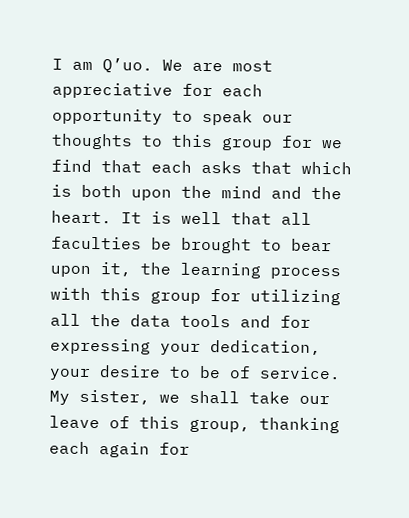I am Q’uo. We are most appreciative for each opportunity to speak our thoughts to this group for we find that each asks that which is both upon the mind and the heart. It is well that all faculties be brought to bear upon it, the learning process with this group for utilizing all the data tools and for expressing your dedication, your desire to be of service. My sister, we shall take our leave of this group, thanking each again for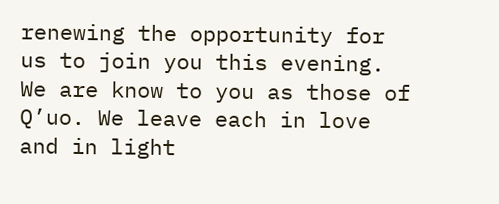renewing the opportunity for us to join you this evening. We are know to you as those of Q’uo. We leave each in love and in light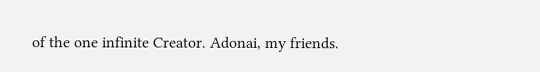of the one infinite Creator. Adonai, my friends.